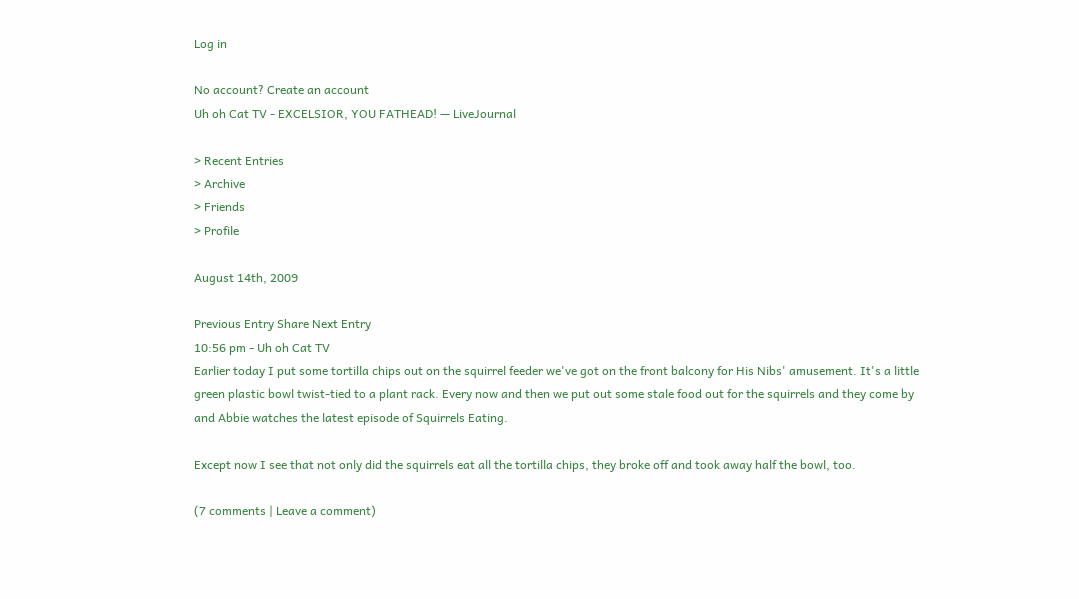Log in

No account? Create an account
Uh oh Cat TV - EXCELSIOR, YOU FATHEAD! — LiveJournal

> Recent Entries
> Archive
> Friends
> Profile

August 14th, 2009

Previous Entry Share Next Entry
10:56 pm - Uh oh Cat TV
Earlier today I put some tortilla chips out on the squirrel feeder we've got on the front balcony for His Nibs' amusement. It's a little green plastic bowl twist-tied to a plant rack. Every now and then we put out some stale food out for the squirrels and they come by and Abbie watches the latest episode of Squirrels Eating.

Except now I see that not only did the squirrels eat all the tortilla chips, they broke off and took away half the bowl, too.

(7 comments | Leave a comment)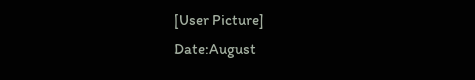[User Picture]
Date:August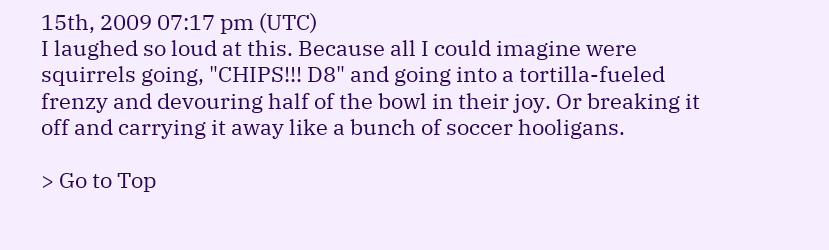15th, 2009 07:17 pm (UTC)
I laughed so loud at this. Because all I could imagine were squirrels going, "CHIPS!!! D8" and going into a tortilla-fueled frenzy and devouring half of the bowl in their joy. Or breaking it off and carrying it away like a bunch of soccer hooligans.

> Go to Top